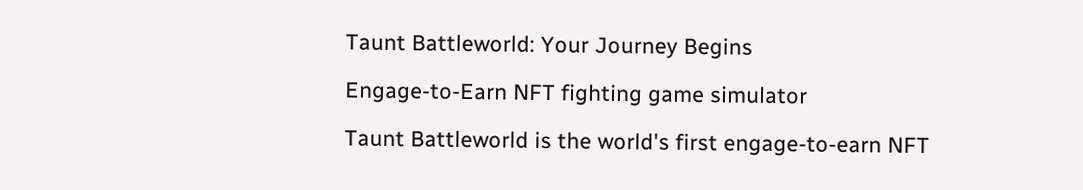Taunt Battleworld: Your Journey Begins

Engage-to-Earn NFT fighting game simulator

Taunt Battleworld is the world's first engage-to-earn NFT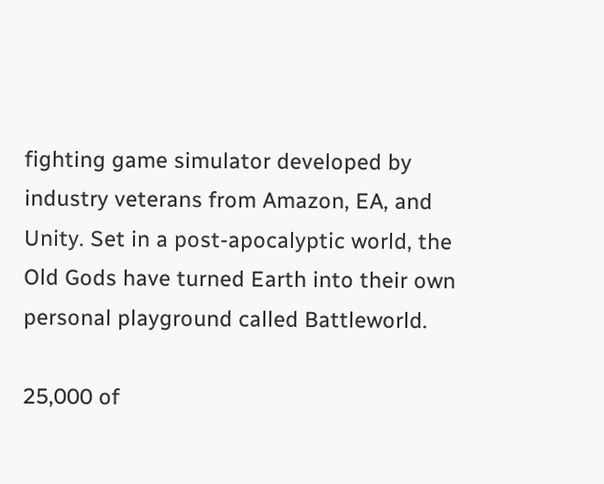fighting game simulator developed by industry veterans from Amazon, EA, and Unity. Set in a post-apocalyptic world, the Old Gods have turned Earth into their own personal playground called Battleworld.

25,000 of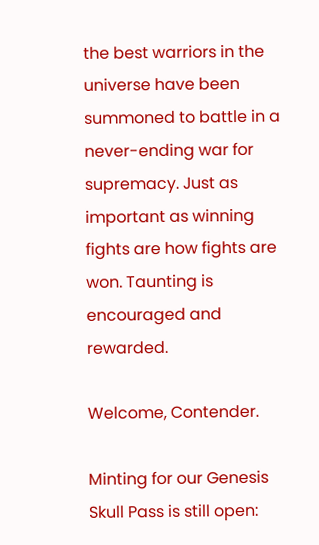the best warriors in the universe have been summoned to battle in a never-ending war for supremacy. Just as important as winning fights are how fights are won. Taunting is encouraged and rewarded.

Welcome, Contender.

Minting for our Genesis Skull Pass is still open: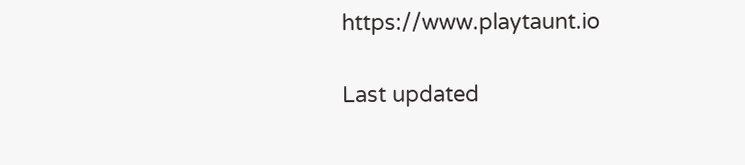https://www.playtaunt.io

Last updated